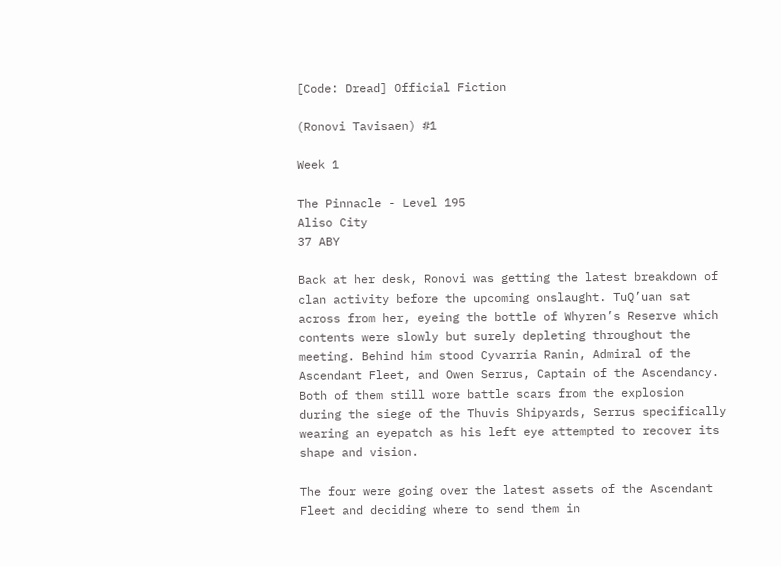[Code: Dread] Official Fiction

(Ronovi Tavisaen) #1

Week 1

The Pinnacle - Level 195
Aliso City
37 ABY

Back at her desk, Ronovi was getting the latest breakdown of clan activity before the upcoming onslaught. TuQ’uan sat across from her, eyeing the bottle of Whyren’s Reserve which contents were slowly but surely depleting throughout the meeting. Behind him stood Cyvarria Ranin, Admiral of the Ascendant Fleet, and Owen Serrus, Captain of the Ascendancy. Both of them still wore battle scars from the explosion during the siege of the Thuvis Shipyards, Serrus specifically wearing an eyepatch as his left eye attempted to recover its shape and vision.

The four were going over the latest assets of the Ascendant Fleet and deciding where to send them in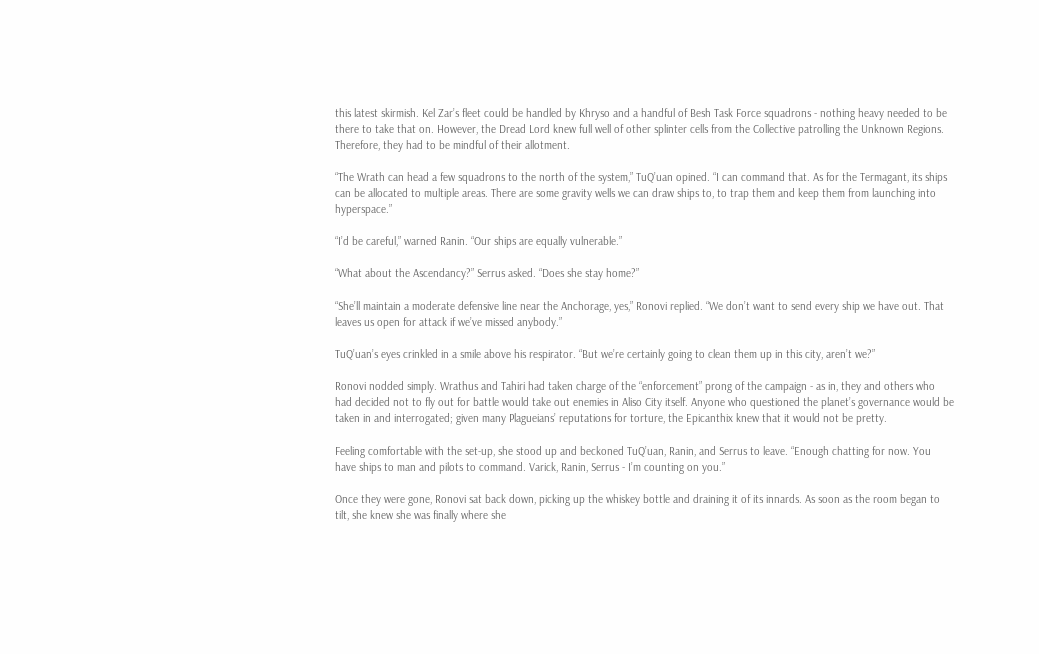this latest skirmish. Kel Zar’s fleet could be handled by Khryso and a handful of Besh Task Force squadrons - nothing heavy needed to be there to take that on. However, the Dread Lord knew full well of other splinter cells from the Collective patrolling the Unknown Regions. Therefore, they had to be mindful of their allotment.

“The Wrath can head a few squadrons to the north of the system,” TuQ’uan opined. “I can command that. As for the Termagant, its ships can be allocated to multiple areas. There are some gravity wells we can draw ships to, to trap them and keep them from launching into hyperspace.”

“I’d be careful,” warned Ranin. “Our ships are equally vulnerable.”

“What about the Ascendancy?” Serrus asked. “Does she stay home?”

“She’ll maintain a moderate defensive line near the Anchorage, yes,” Ronovi replied. “We don’t want to send every ship we have out. That leaves us open for attack if we’ve missed anybody.”

TuQ’uan’s eyes crinkled in a smile above his respirator. “But we’re certainly going to clean them up in this city, aren’t we?”

Ronovi nodded simply. Wrathus and Tahiri had taken charge of the “enforcement” prong of the campaign - as in, they and others who had decided not to fly out for battle would take out enemies in Aliso City itself. Anyone who questioned the planet’s governance would be taken in and interrogated; given many Plagueians’ reputations for torture, the Epicanthix knew that it would not be pretty.

Feeling comfortable with the set-up, she stood up and beckoned TuQ’uan, Ranin, and Serrus to leave. “Enough chatting for now. You have ships to man and pilots to command. Varick, Ranin, Serrus - I’m counting on you.”

Once they were gone, Ronovi sat back down, picking up the whiskey bottle and draining it of its innards. As soon as the room began to tilt, she knew she was finally where she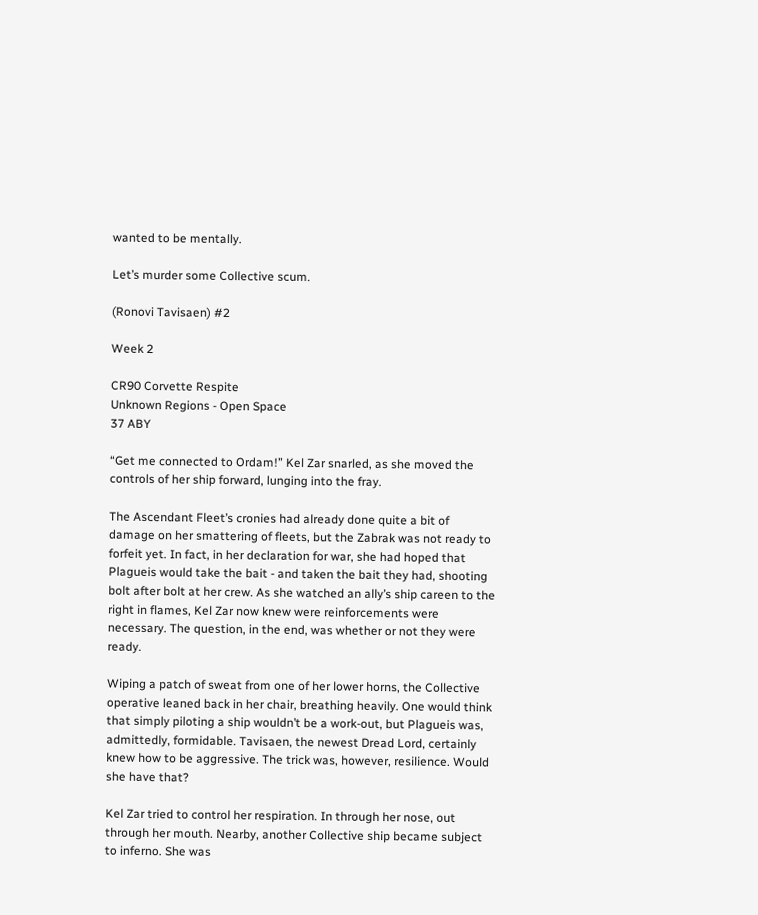wanted to be mentally.

Let’s murder some Collective scum.

(Ronovi Tavisaen) #2

Week 2

CR90 Corvette Respite
Unknown Regions - Open Space
37 ABY

“Get me connected to Ordam!” Kel Zar snarled, as she moved the controls of her ship forward, lunging into the fray.

The Ascendant Fleet’s cronies had already done quite a bit of damage on her smattering of fleets, but the Zabrak was not ready to forfeit yet. In fact, in her declaration for war, she had hoped that Plagueis would take the bait - and taken the bait they had, shooting bolt after bolt at her crew. As she watched an ally’s ship careen to the right in flames, Kel Zar now knew were reinforcements were necessary. The question, in the end, was whether or not they were ready.

Wiping a patch of sweat from one of her lower horns, the Collective operative leaned back in her chair, breathing heavily. One would think that simply piloting a ship wouldn’t be a work-out, but Plagueis was, admittedly, formidable. Tavisaen, the newest Dread Lord, certainly knew how to be aggressive. The trick was, however, resilience. Would she have that?

Kel Zar tried to control her respiration. In through her nose, out through her mouth. Nearby, another Collective ship became subject to inferno. She was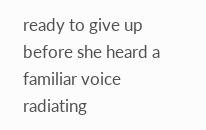ready to give up before she heard a familiar voice radiating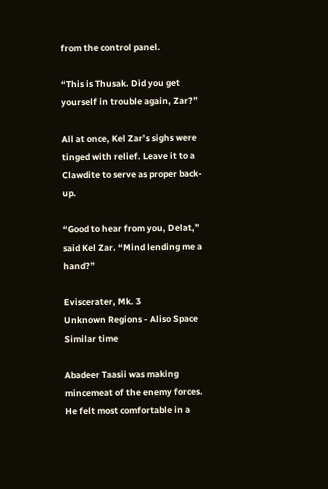from the control panel.

“This is Thusak. Did you get yourself in trouble again, Zar?”

All at once, Kel Zar’s sighs were tinged with relief. Leave it to a Clawdite to serve as proper back-up.

“Good to hear from you, Delat,” said Kel Zar. “Mind lending me a hand?”

Eviscerater, Mk. 3
Unknown Regions - Aliso Space
Similar time

Abadeer Taasii was making mincemeat of the enemy forces. He felt most comfortable in a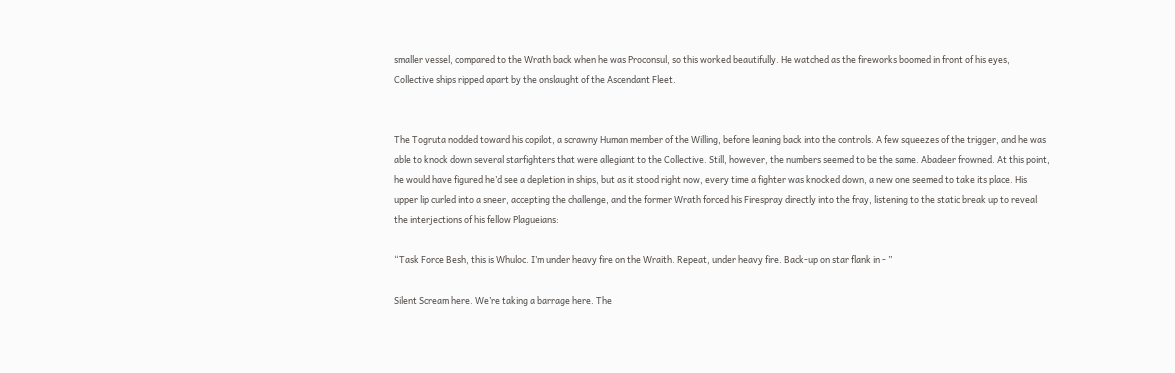smaller vessel, compared to the Wrath back when he was Proconsul, so this worked beautifully. He watched as the fireworks boomed in front of his eyes, Collective ships ripped apart by the onslaught of the Ascendant Fleet.


The Togruta nodded toward his copilot, a scrawny Human member of the Willing, before leaning back into the controls. A few squeezes of the trigger, and he was able to knock down several starfighters that were allegiant to the Collective. Still, however, the numbers seemed to be the same. Abadeer frowned. At this point, he would have figured he’d see a depletion in ships, but as it stood right now, every time a fighter was knocked down, a new one seemed to take its place. His upper lip curled into a sneer, accepting the challenge, and the former Wrath forced his Firespray directly into the fray, listening to the static break up to reveal the interjections of his fellow Plagueians:

“Task Force Besh, this is Whuloc. I’m under heavy fire on the Wraith. Repeat, under heavy fire. Back-up on star flank in - ”

Silent Scream here. We’re taking a barrage here. The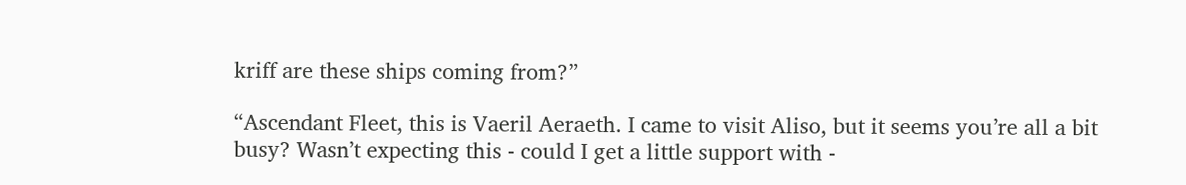kriff are these ships coming from?”

“Ascendant Fleet, this is Vaeril Aeraeth. I came to visit Aliso, but it seems you’re all a bit busy? Wasn’t expecting this - could I get a little support with -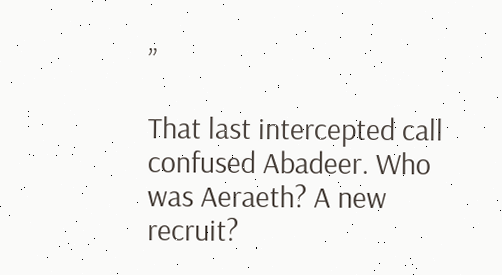”

That last intercepted call confused Abadeer. Who was Aeraeth? A new recruit?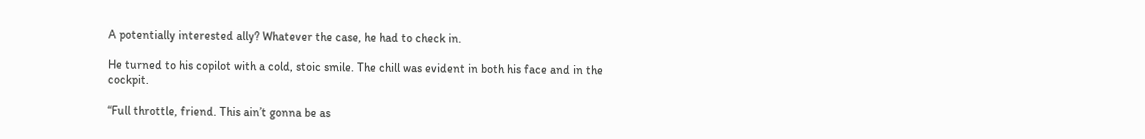A potentially interested ally? Whatever the case, he had to check in.

He turned to his copilot with a cold, stoic smile. The chill was evident in both his face and in the cockpit.

“Full throttle, friend. This ain’t gonna be as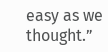easy as we thought.”